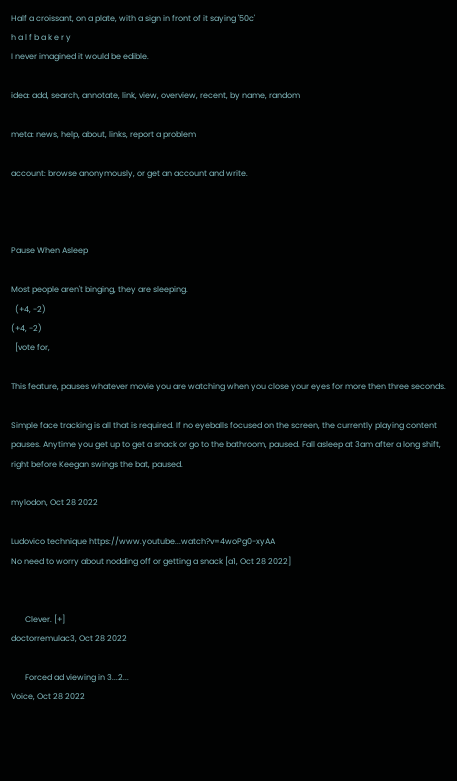Half a croissant, on a plate, with a sign in front of it saying '50c'
h a l f b a k e r y
I never imagined it would be edible.

idea: add, search, annotate, link, view, overview, recent, by name, random

meta: news, help, about, links, report a problem

account: browse anonymously, or get an account and write.



Pause When Asleep

Most people aren't binging, they are sleeping.
  (+4, -2)
(+4, -2)
  [vote for,

This feature, pauses whatever movie you are watching when you close your eyes for more then three seconds.

Simple face tracking is all that is required. If no eyeballs focused on the screen, the currently playing content pauses. Anytime you get up to get a snack or go to the bathroom, paused. Fall asleep at 3am after a long shift, right before Keegan swings the bat, paused.

mylodon, Oct 28 2022

Ludovico technique https://www.youtube...watch?v=4woPg0-xyAA
No need to worry about nodding off or getting a snack [a1, Oct 28 2022]


       Clever. [+]
doctorremulac3, Oct 28 2022

       Forced ad viewing in 3...2...
Voice, Oct 28 2022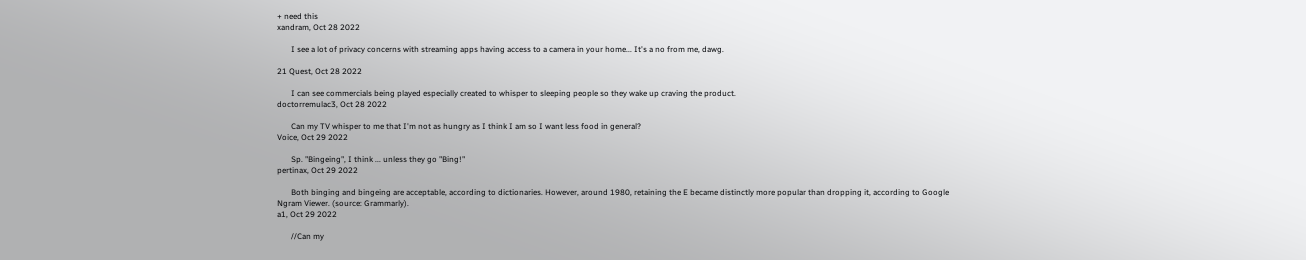+ need this
xandram, Oct 28 2022

       I see a lot of privacy concerns with streaming apps having access to a camera in your home... It's a no from me, dawg.

21 Quest, Oct 28 2022

       I can see commercials being played especially created to whisper to sleeping people so they wake up craving the product.
doctorremulac3, Oct 28 2022

       Can my TV whisper to me that I'm not as hungry as I think I am so I want less food in general?
Voice, Oct 29 2022

       Sp. "Bingeing", I think ... unless they go "Bing!"
pertinax, Oct 29 2022

       Both binging and bingeing are acceptable, according to dictionaries. However, around 1980, retaining the E became distinctly more popular than dropping it, according to Google Ngram Viewer. (source: Grammarly).
a1, Oct 29 2022

       //Can my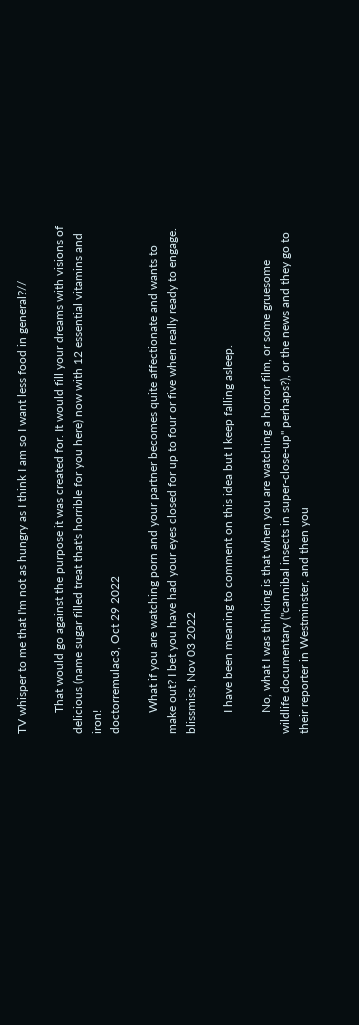TV whisper to me that I'm not as hungry as I think I am so I want less food in general?//

       That would go against the purpose it was created for. It would fill your dreams with visions of delicious (name sugar filled treat that's horrible for you here) now with 12 essential vitamins and iron!
doctorremulac3, Oct 29 2022

       What if you are watching porn and your partner becomes quite affectionate and wants to make out? I bet you have had your eyes closed for up to four or five when really ready to engage.
blissmiss, Nov 03 2022

       I have been meaning to comment on this idea but I keep falling asleep.

       No, what I was thinking is that when you are watching a horror film, or some gruesome wildlife documentary ("cannibal insects in super-close-up" perhaps?), or the news and they go to their reporter in Westminster, and then you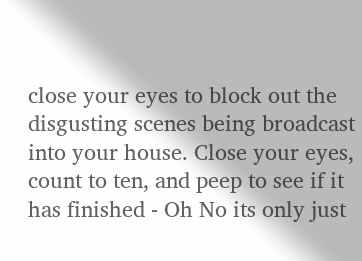close your eyes to block out the disgusting scenes being broadcast into your house. Close your eyes, count to ten, and peep to see if it has finished - Oh No its only just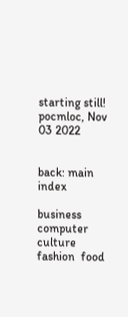starting still!
pocmloc, Nov 03 2022


back: main index

business  computer  culture  fashion  food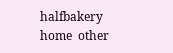halfbakery  home  other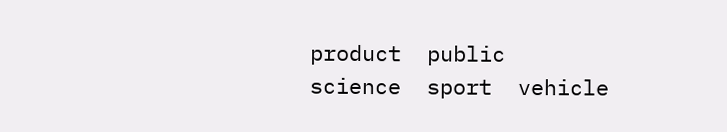product  public  science  sport  vehicle